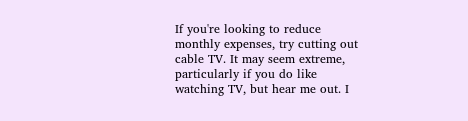If you're looking to reduce monthly expenses, try cutting out cable TV. It may seem extreme, particularly if you do like watching TV, but hear me out. I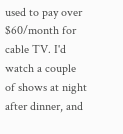used to pay over $60/month for cable TV. I'd watch a couple of shows at night after dinner, and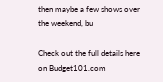then maybe a few shows over the weekend, bu

Check out the full details here on Budget101.com